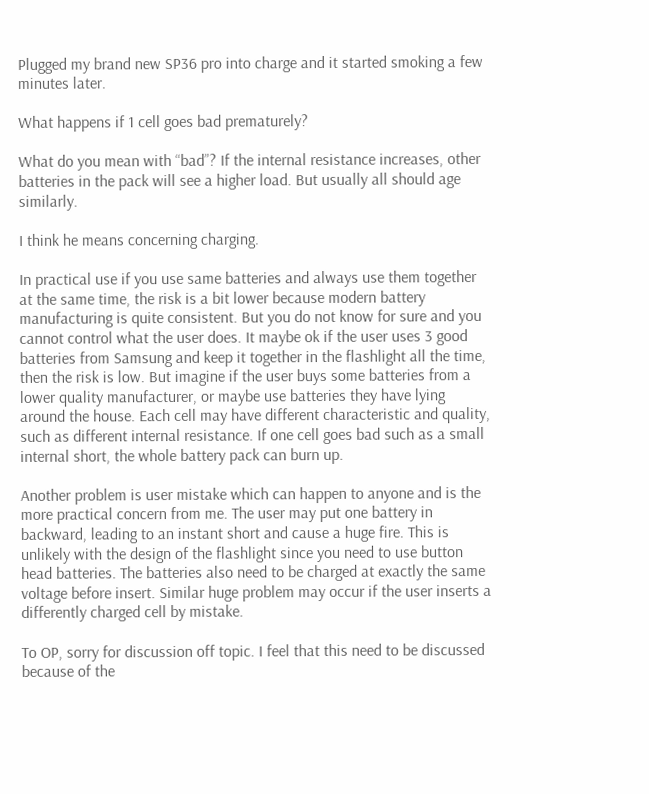Plugged my brand new SP36 pro into charge and it started smoking a few minutes later.

What happens if 1 cell goes bad prematurely?

What do you mean with “bad”? If the internal resistance increases, other batteries in the pack will see a higher load. But usually all should age similarly.

I think he means concerning charging.

In practical use if you use same batteries and always use them together at the same time, the risk is a bit lower because modern battery manufacturing is quite consistent. But you do not know for sure and you cannot control what the user does. It maybe ok if the user uses 3 good batteries from Samsung and keep it together in the flashlight all the time, then the risk is low. But imagine if the user buys some batteries from a lower quality manufacturer, or maybe use batteries they have lying around the house. Each cell may have different characteristic and quality, such as different internal resistance. If one cell goes bad such as a small internal short, the whole battery pack can burn up.

Another problem is user mistake which can happen to anyone and is the more practical concern from me. The user may put one battery in backward, leading to an instant short and cause a huge fire. This is unlikely with the design of the flashlight since you need to use button head batteries. The batteries also need to be charged at exactly the same voltage before insert. Similar huge problem may occur if the user inserts a differently charged cell by mistake.

To OP, sorry for discussion off topic. I feel that this need to be discussed because of the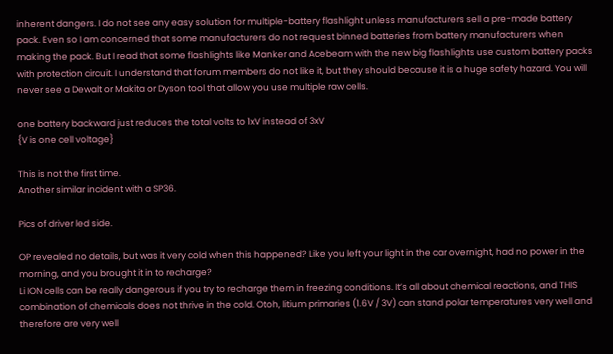inherent dangers. I do not see any easy solution for multiple-battery flashlight unless manufacturers sell a pre-made battery pack. Even so I am concerned that some manufacturers do not request binned batteries from battery manufacturers when making the pack. But I read that some flashlights like Manker and Acebeam with the new big flashlights use custom battery packs with protection circuit. I understand that forum members do not like it, but they should because it is a huge safety hazard. You will never see a Dewalt or Makita or Dyson tool that allow you use multiple raw cells.

one battery backward just reduces the total volts to 1xV instead of 3xV
{V is one cell voltage}

This is not the first time.
Another similar incident with a SP36.

Pics of driver led side.

OP revealed no details, but was it very cold when this happened? Like you left your light in the car overnight, had no power in the morning, and you brought it in to recharge?
Li ION cells can be really dangerous if you try to recharge them in freezing conditions. It’s all about chemical reactions, and THIS combination of chemicals does not thrive in the cold. Otoh, litium primaries (1.6V / 3V) can stand polar temperatures very well and therefore are very well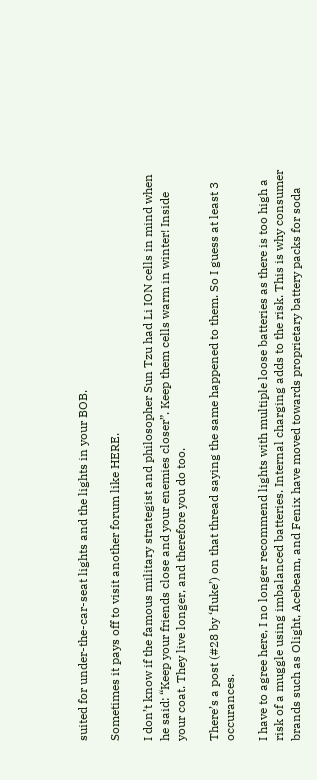suited for under-the-car-seat lights and the lights in your BOB.

Sometimes it pays off to visit another forum like HERE.

I don’t know if the famous military strategist and philosopher Sun Tzu had Li ION cells in mind when he said: “Keep your friends close and your enemies closer”. Keep them cells warm in winter! Inside your coat. They live longer, and therefore you do too.

There’s a post (#28 by ‘fluke’) on that thread saying the same happened to them. So I guess at least 3 occurances.

I have to agree here, I no longer recommend lights with multiple loose batteries as there is too high a risk of a muggle using imbalanced batteries. Internal charging adds to the risk. This is why consumer brands such as Olight, Acebeam, and Fenix have moved towards proprietary battery packs for soda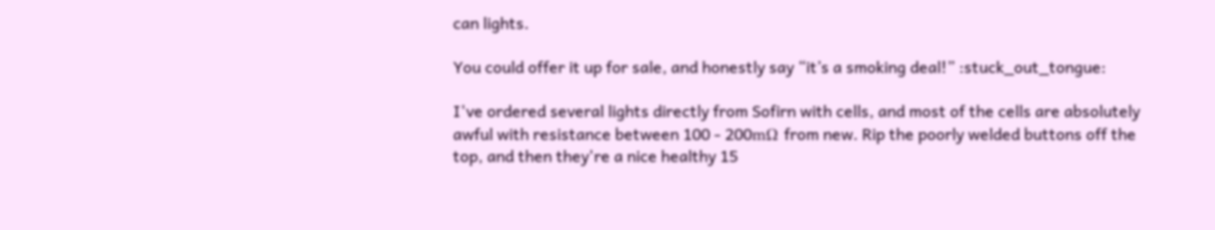can lights.

You could offer it up for sale, and honestly say “it’s a smoking deal!” :stuck_out_tongue:

I've ordered several lights directly from Sofirn with cells, and most of the cells are absolutely awful with resistance between 100 - 200mΩ from new. Rip the poorly welded buttons off the top, and then they're a nice healthy 15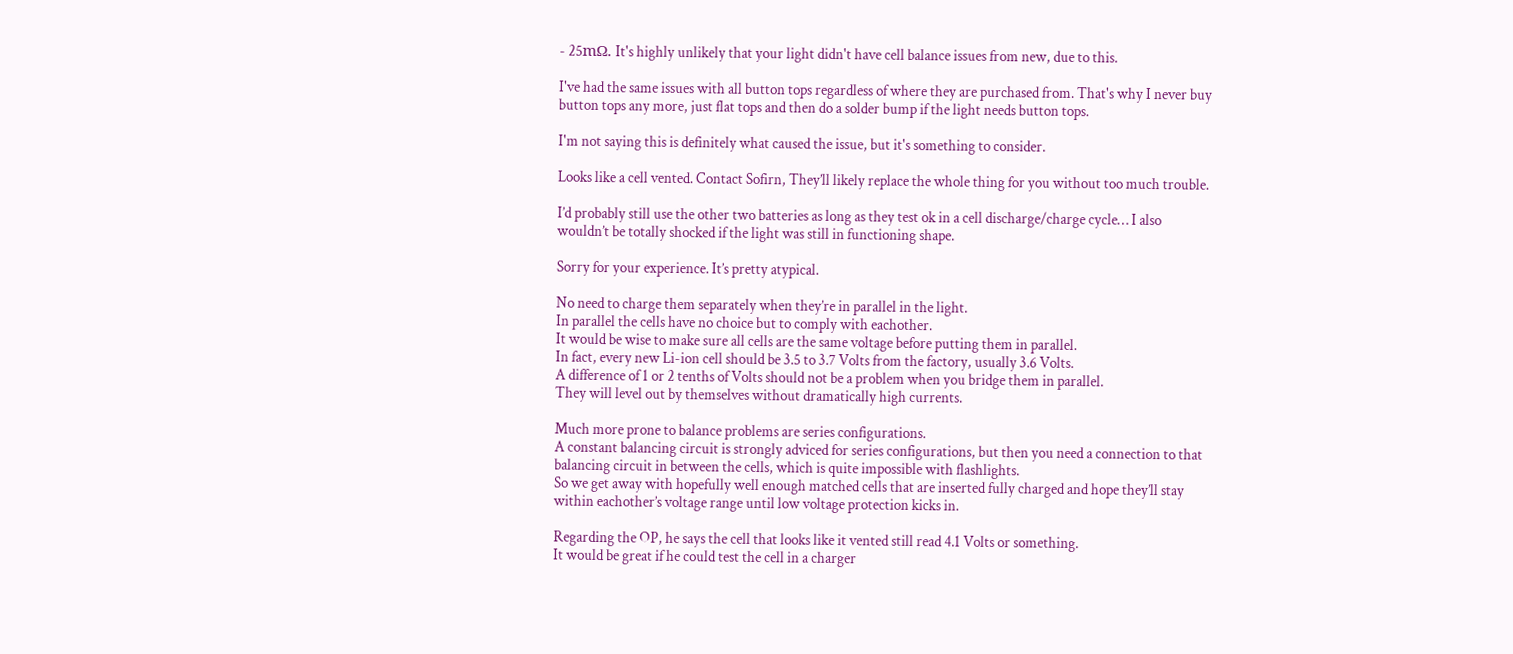- 25mΩ. It's highly unlikely that your light didn't have cell balance issues from new, due to this.

I've had the same issues with all button tops regardless of where they are purchased from. That's why I never buy button tops any more, just flat tops and then do a solder bump if the light needs button tops.

I'm not saying this is definitely what caused the issue, but it's something to consider.

Looks like a cell vented. Contact Sofirn, They’ll likely replace the whole thing for you without too much trouble.

I’d probably still use the other two batteries as long as they test ok in a cell discharge/charge cycle… I also wouldn’t be totally shocked if the light was still in functioning shape.

Sorry for your experience. It’s pretty atypical.

No need to charge them separately when they’re in parallel in the light.
In parallel the cells have no choice but to comply with eachother.
It would be wise to make sure all cells are the same voltage before putting them in parallel.
In fact, every new Li-ion cell should be 3.5 to 3.7 Volts from the factory, usually 3.6 Volts.
A difference of 1 or 2 tenths of Volts should not be a problem when you bridge them in parallel.
They will level out by themselves without dramatically high currents.

Much more prone to balance problems are series configurations.
A constant balancing circuit is strongly adviced for series configurations, but then you need a connection to that balancing circuit in between the cells, which is quite impossible with flashlights.
So we get away with hopefully well enough matched cells that are inserted fully charged and hope they’ll stay within eachother’s voltage range until low voltage protection kicks in.

Regarding the OP, he says the cell that looks like it vented still read 4.1 Volts or something.
It would be great if he could test the cell in a charger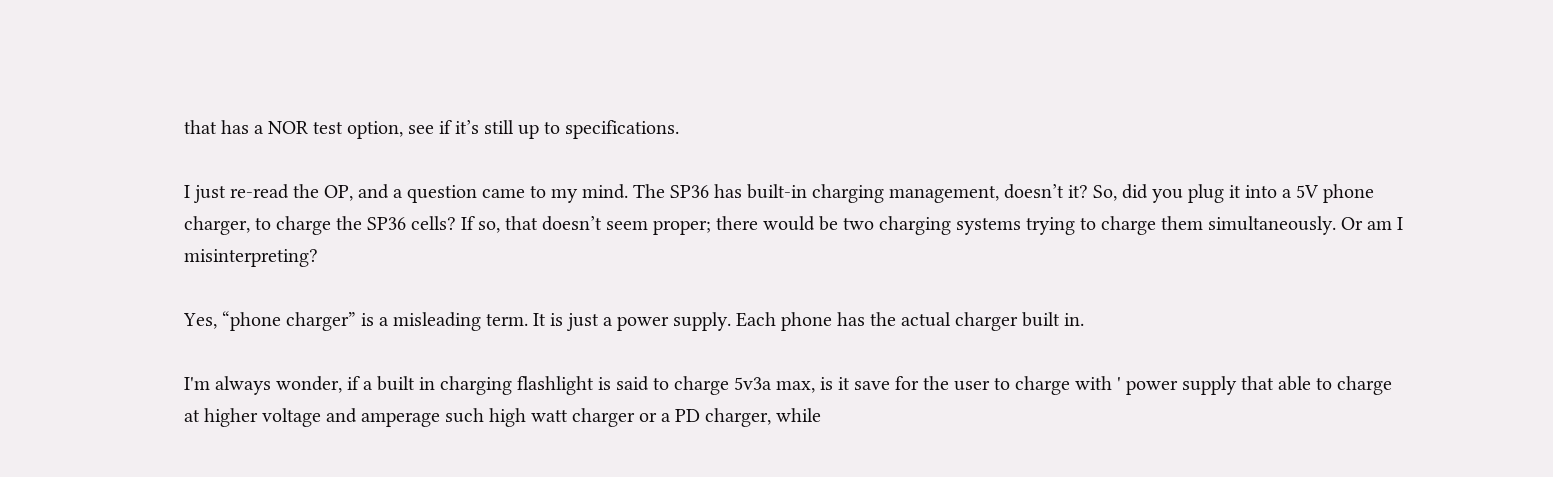that has a NOR test option, see if it’s still up to specifications.

I just re-read the OP, and a question came to my mind. The SP36 has built-in charging management, doesn’t it? So, did you plug it into a 5V phone charger, to charge the SP36 cells? If so, that doesn’t seem proper; there would be two charging systems trying to charge them simultaneously. Or am I misinterpreting?

Yes, “phone charger” is a misleading term. It is just a power supply. Each phone has the actual charger built in.

I'm always wonder, if a built in charging flashlight is said to charge 5v3a max, is it save for the user to charge with ' power supply that able to charge at higher voltage and amperage such high watt charger or a PD charger, while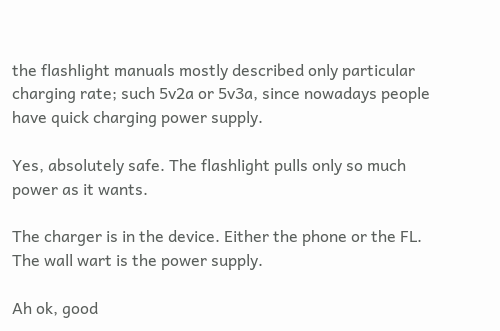the flashlight manuals mostly described only particular charging rate; such 5v2a or 5v3a, since nowadays people have quick charging power supply.

Yes, absolutely safe. The flashlight pulls only so much power as it wants.

The charger is in the device. Either the phone or the FL. The wall wart is the power supply.

Ah ok, good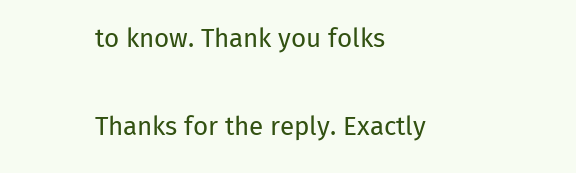to know. Thank you folks

Thanks for the reply. Exactly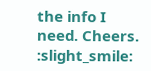the info I need. Cheers. :slight_smile: